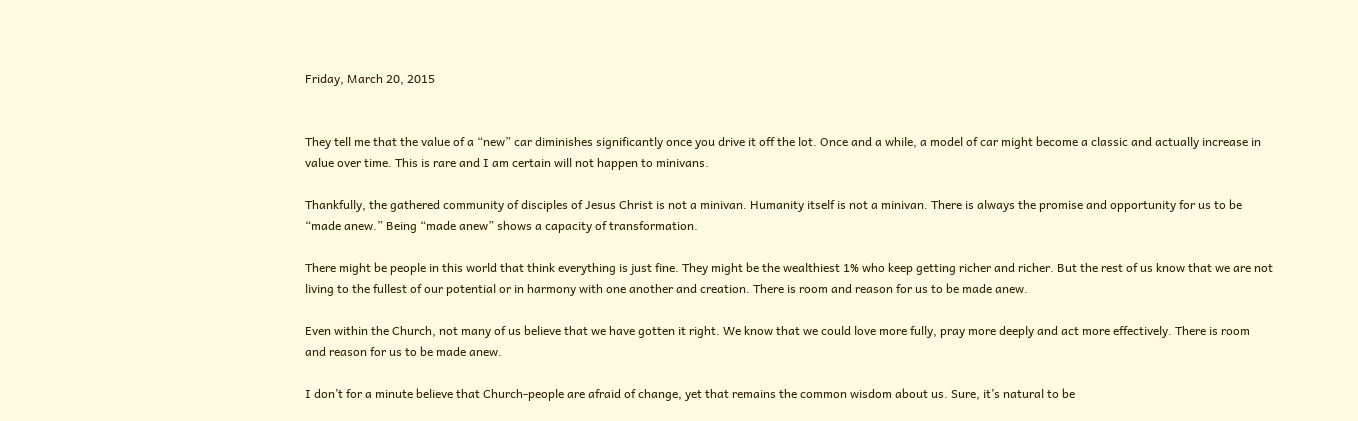Friday, March 20, 2015


They tell me that the value of a “new” car diminishes significantly once you drive it off the lot. Once and a while, a model of car might become a classic and actually increase in value over time. This is rare and I am certain will not happen to minivans.

Thankfully, the gathered community of disciples of Jesus Christ is not a minivan. Humanity itself is not a minivan. There is always the promise and opportunity for us to be “made anew.” Being “made anew” shows a capacity of transformation.

There might be people in this world that think everything is just fine. They might be the wealthiest 1% who keep getting richer and richer. But the rest of us know that we are not living to the fullest of our potential or in harmony with one another and creation. There is room and reason for us to be made anew.

Even within the Church, not many of us believe that we have gotten it right. We know that we could love more fully, pray more deeply and act more effectively. There is room and reason for us to be made anew.

I don’t for a minute believe that Church-people are afraid of change, yet that remains the common wisdom about us. Sure, it’s natural to be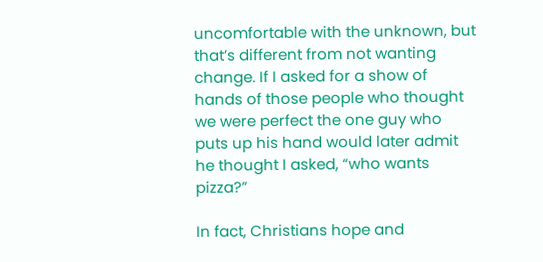uncomfortable with the unknown, but that’s different from not wanting change. If I asked for a show of hands of those people who thought we were perfect the one guy who puts up his hand would later admit he thought I asked, “who wants pizza?”

In fact, Christians hope and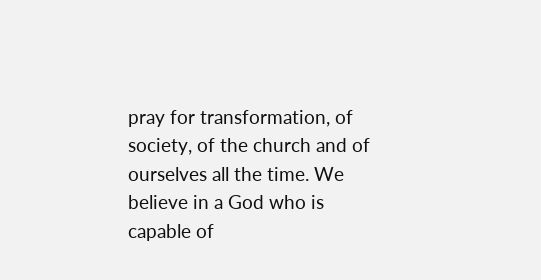pray for transformation, of society, of the church and of ourselves all the time. We believe in a God who is capable of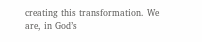creating this transformation. We are, in God’s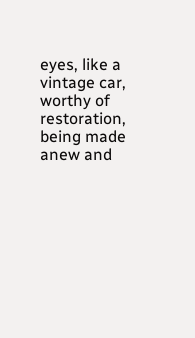eyes, like a vintage car, worthy of restoration, being made anew and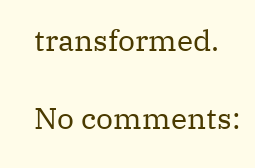transformed.

No comments: